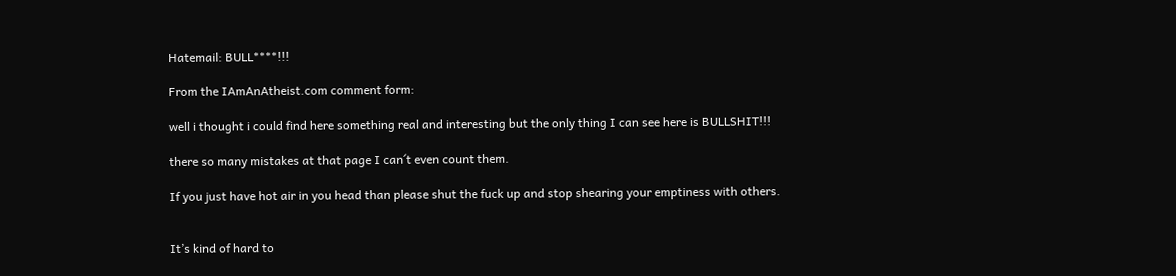Hatemail: BULL****!!!

From the IAmAnAtheist.com comment form:

well i thought i could find here something real and interesting but the only thing I can see here is BULLSHIT!!!

there so many mistakes at that page I can´t even count them.

If you just have hot air in you head than please shut the fuck up and stop shearing your emptiness with others.


It’s kind of hard to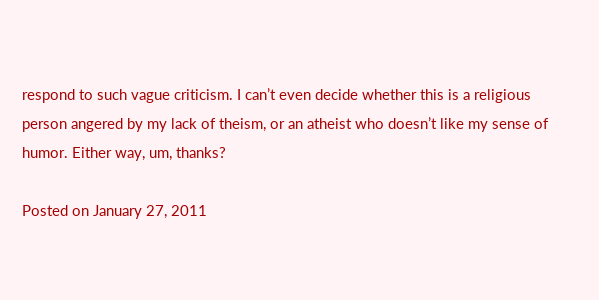respond to such vague criticism. I can’t even decide whether this is a religious person angered by my lack of theism, or an atheist who doesn’t like my sense of humor. Either way, um, thanks?

Posted on January 27, 2011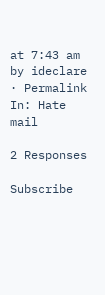at 7:43 am by ideclare · Permalink
In: Hate mail

2 Responses

Subscribe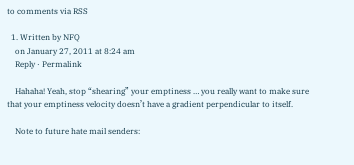to comments via RSS

  1. Written by NFQ
    on January 27, 2011 at 8:24 am
    Reply · Permalink

    Hahaha! Yeah, stop “shearing” your emptiness … you really want to make sure that your emptiness velocity doesn’t have a gradient perpendicular to itself.

    Note to future hate mail senders: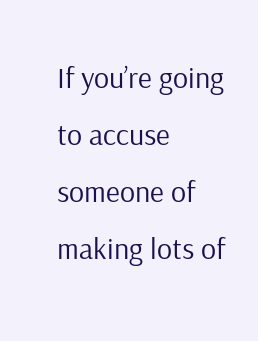If you’re going to accuse someone of making lots of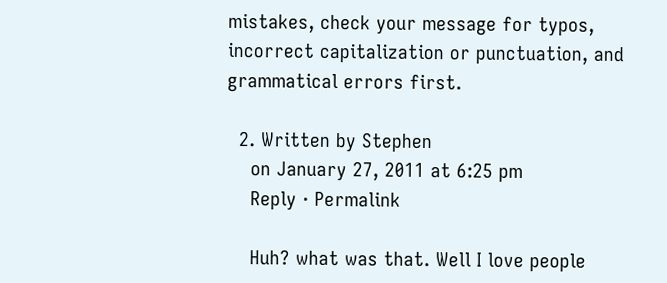mistakes, check your message for typos, incorrect capitalization or punctuation, and grammatical errors first.

  2. Written by Stephen
    on January 27, 2011 at 6:25 pm
    Reply · Permalink

    Huh? what was that. Well I love people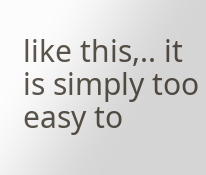like this,.. it is simply too easy to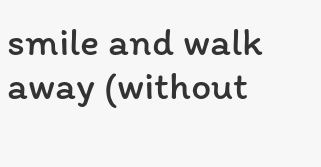smile and walk away (without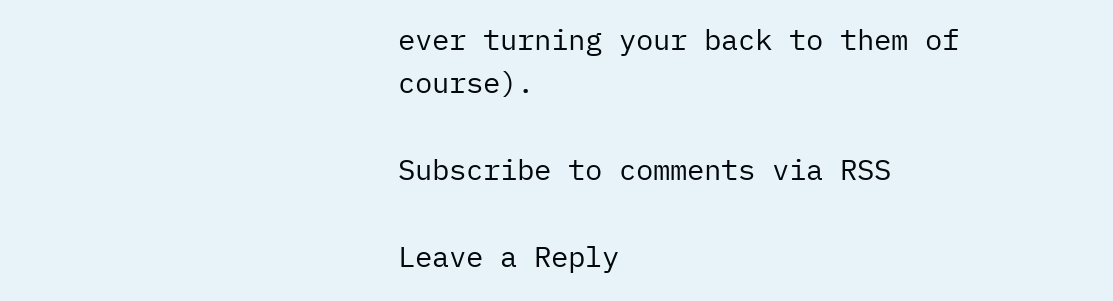ever turning your back to them of course).

Subscribe to comments via RSS

Leave a Reply